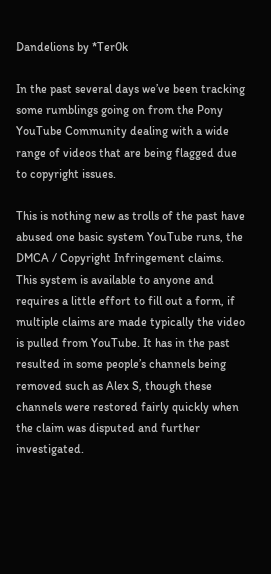Dandelions by *Ter0k

In the past several days we’ve been tracking some rumblings going on from the Pony YouTube Community dealing with a wide range of videos that are being flagged due to copyright issues.

This is nothing new as trolls of the past have abused one basic system YouTube runs, the DMCA / Copyright Infringement claims. This system is available to anyone and requires a little effort to fill out a form, if multiple claims are made typically the video is pulled from YouTube. It has in the past resulted in some people’s channels being removed such as Alex S, though these channels were restored fairly quickly when the claim was disputed and further investigated.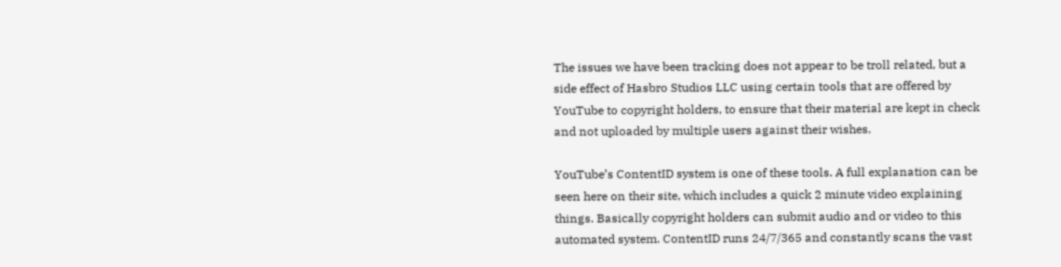The issues we have been tracking does not appear to be troll related, but a side effect of Hasbro Studios LLC using certain tools that are offered by YouTube to copyright holders, to ensure that their material are kept in check and not uploaded by multiple users against their wishes.

YouTube’s ContentID system is one of these tools. A full explanation can be seen here on their site, which includes a quick 2 minute video explaining things. Basically copyright holders can submit audio and or video to this automated system. ContentID runs 24/7/365 and constantly scans the vast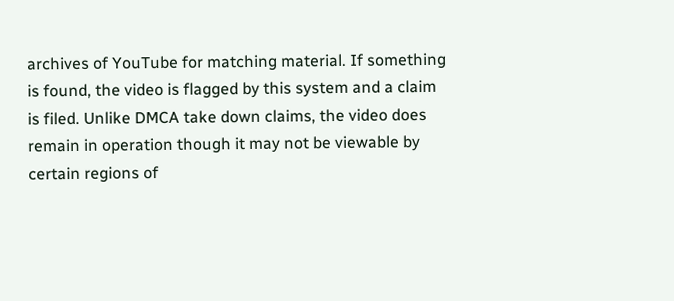archives of YouTube for matching material. If something is found, the video is flagged by this system and a claim is filed. Unlike DMCA take down claims, the video does remain in operation though it may not be viewable by certain regions of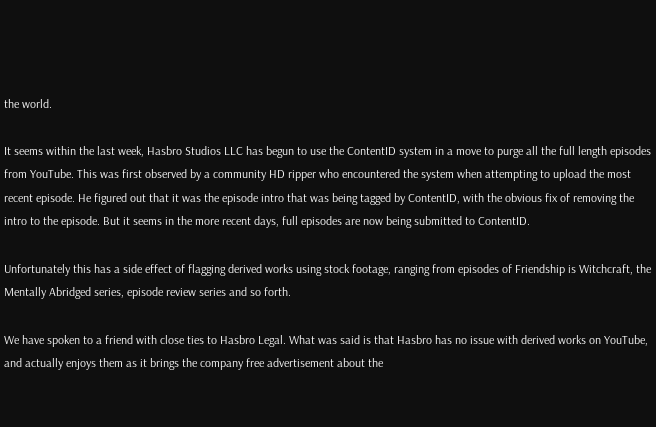the world.

It seems within the last week, Hasbro Studios LLC has begun to use the ContentID system in a move to purge all the full length episodes from YouTube. This was first observed by a community HD ripper who encountered the system when attempting to upload the most recent episode. He figured out that it was the episode intro that was being tagged by ContentID, with the obvious fix of removing the intro to the episode. But it seems in the more recent days, full episodes are now being submitted to ContentID.

Unfortunately this has a side effect of flagging derived works using stock footage, ranging from episodes of Friendship is Witchcraft, the Mentally Abridged series, episode review series and so forth.

We have spoken to a friend with close ties to Hasbro Legal. What was said is that Hasbro has no issue with derived works on YouTube, and actually enjoys them as it brings the company free advertisement about the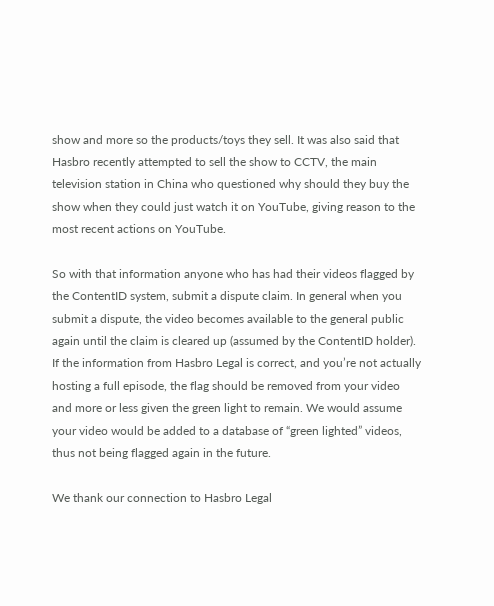show and more so the products/toys they sell. It was also said that Hasbro recently attempted to sell the show to CCTV, the main television station in China who questioned why should they buy the show when they could just watch it on YouTube, giving reason to the most recent actions on YouTube.

So with that information anyone who has had their videos flagged by the ContentID system, submit a dispute claim. In general when you submit a dispute, the video becomes available to the general public again until the claim is cleared up (assumed by the ContentID holder). If the information from Hasbro Legal is correct, and you’re not actually hosting a full episode, the flag should be removed from your video and more or less given the green light to remain. We would assume your video would be added to a database of “green lighted” videos, thus not being flagged again in the future.

We thank our connection to Hasbro Legal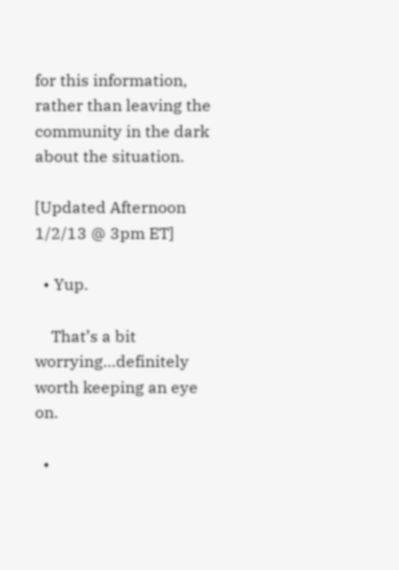for this information, rather than leaving the community in the dark about the situation.

[Updated Afternoon 1/2/13 @ 3pm ET]

  • Yup.

    That’s a bit worrying…definitely worth keeping an eye on.

  •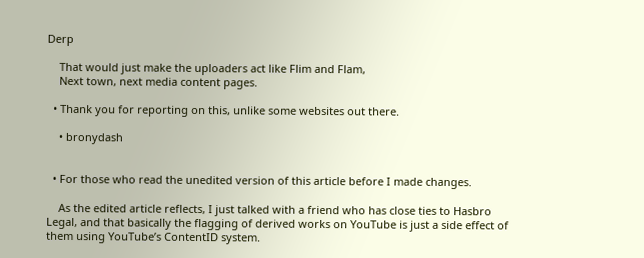Derp

    That would just make the uploaders act like Flim and Flam,
    Next town, next media content pages.

  • Thank you for reporting on this, unlike some websites out there.

    • bronydash


  • For those who read the unedited version of this article before I made changes.

    As the edited article reflects, I just talked with a friend who has close ties to Hasbro Legal, and that basically the flagging of derived works on YouTube is just a side effect of them using YouTube’s ContentID system.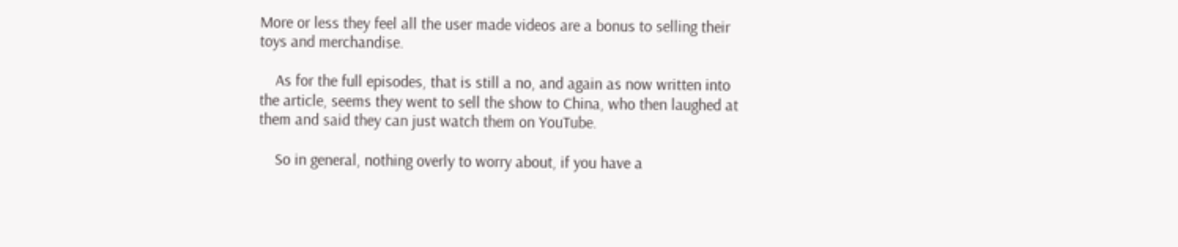More or less they feel all the user made videos are a bonus to selling their toys and merchandise.

    As for the full episodes, that is still a no, and again as now written into the article, seems they went to sell the show to China, who then laughed at them and said they can just watch them on YouTube.

    So in general, nothing overly to worry about, if you have a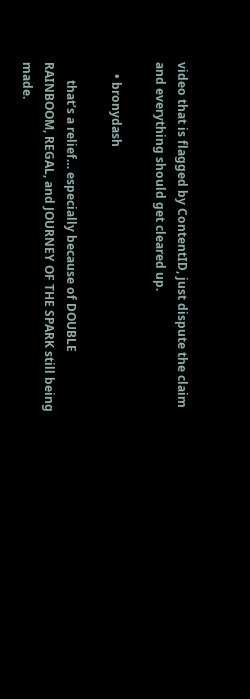video that is flagged by ContentID, just dispute the claim and everything should get cleared up.

    • bronydash

      that’s a relief… especially because of DOUBLE RAINBOOM, REGAL, and JOURNEY OF THE SPARK still being made.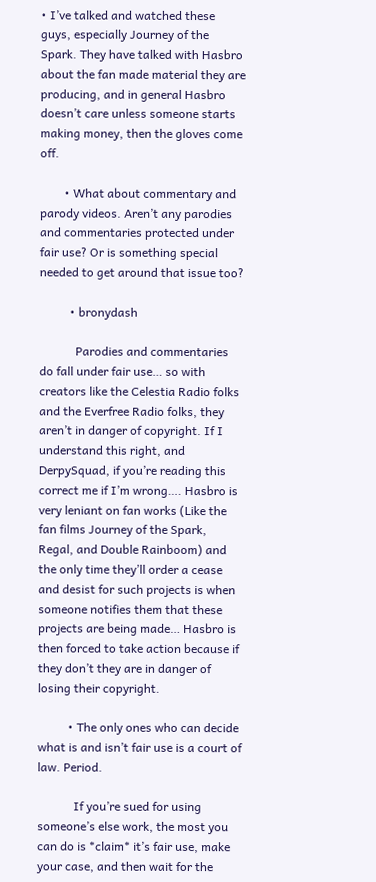• I’ve talked and watched these guys, especially Journey of the Spark. They have talked with Hasbro about the fan made material they are producing, and in general Hasbro doesn’t care unless someone starts making money, then the gloves come off.

        • What about commentary and parody videos. Aren’t any parodies and commentaries protected under fair use? Or is something special needed to get around that issue too?

          • bronydash

            Parodies and commentaries do fall under fair use… so with creators like the Celestia Radio folks and the Everfree Radio folks, they aren’t in danger of copyright. If I understand this right, and DerpySquad, if you’re reading this correct me if I’m wrong…. Hasbro is very leniant on fan works (Like the fan films Journey of the Spark, Regal, and Double Rainboom) and the only time they’ll order a cease and desist for such projects is when someone notifies them that these projects are being made… Hasbro is then forced to take action because if they don’t they are in danger of losing their copyright.

          • The only ones who can decide what is and isn’t fair use is a court of law. Period.

            If you’re sued for using someone’s else work, the most you can do is *claim* it’s fair use, make your case, and then wait for the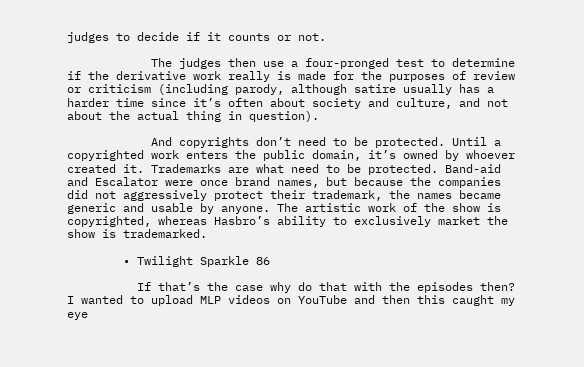judges to decide if it counts or not.

            The judges then use a four-pronged test to determine if the derivative work really is made for the purposes of review or criticism (including parody, although satire usually has a harder time since it’s often about society and culture, and not about the actual thing in question).

            And copyrights don’t need to be protected. Until a copyrighted work enters the public domain, it’s owned by whoever created it. Trademarks are what need to be protected. Band-aid and Escalator were once brand names, but because the companies did not aggressively protect their trademark, the names became generic and usable by anyone. The artistic work of the show is copyrighted, whereas Hasbro’s ability to exclusively market the show is trademarked.

        • Twilight Sparkle 86

          If that’s the case why do that with the episodes then? I wanted to upload MLP videos on YouTube and then this caught my eye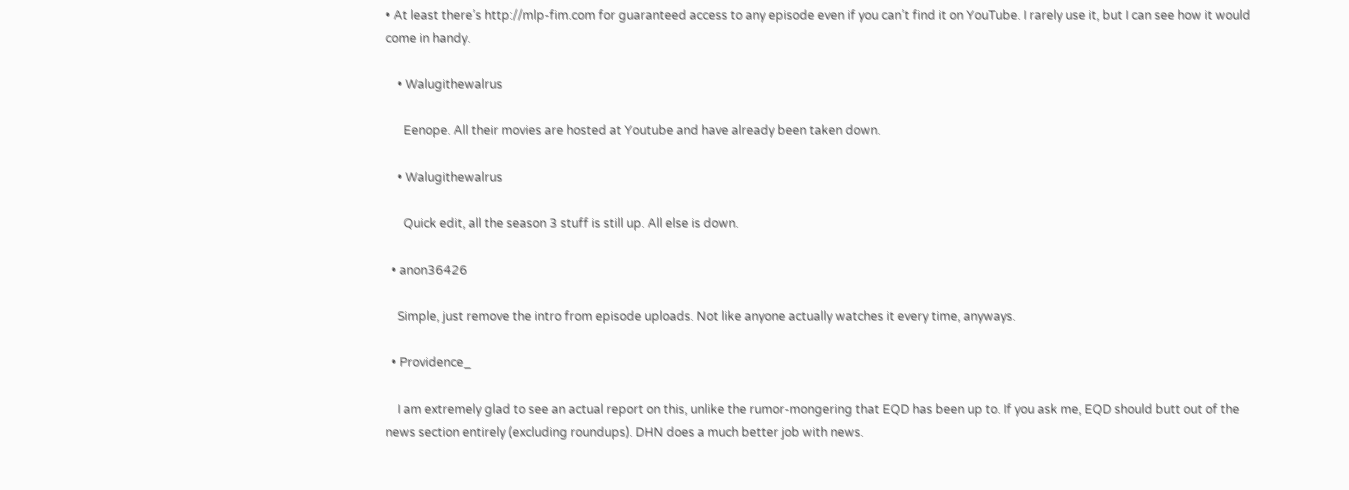• At least there’s http://mlp-fim.com for guaranteed access to any episode even if you can’t find it on YouTube. I rarely use it, but I can see how it would come in handy.

    • Walugithewalrus

      Eenope. All their movies are hosted at Youtube and have already been taken down.

    • Walugithewalrus

      Quick edit, all the season 3 stuff is still up. All else is down.

  • anon36426

    Simple, just remove the intro from episode uploads. Not like anyone actually watches it every time, anyways.

  • Providence_

    I am extremely glad to see an actual report on this, unlike the rumor-mongering that EQD has been up to. If you ask me, EQD should butt out of the news section entirely (excluding roundups). DHN does a much better job with news.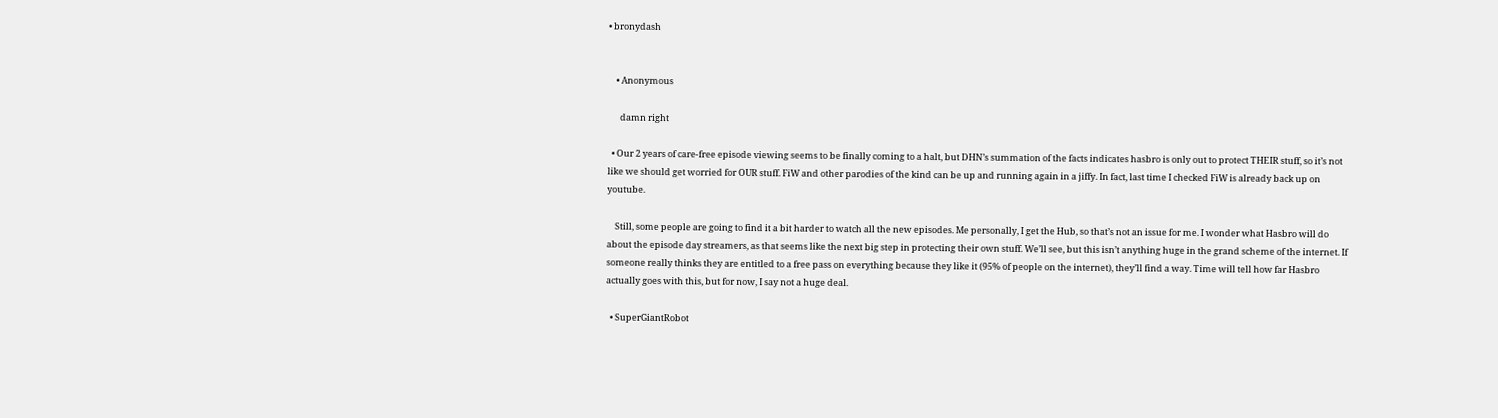• bronydash


    • Anonymous

      damn right

  • Our 2 years of care-free episode viewing seems to be finally coming to a halt, but DHN’s summation of the facts indicates hasbro is only out to protect THEIR stuff, so it’s not like we should get worried for OUR stuff. FiW and other parodies of the kind can be up and running again in a jiffy. In fact, last time I checked FiW is already back up on youtube.

    Still, some people are going to find it a bit harder to watch all the new episodes. Me personally, I get the Hub, so that’s not an issue for me. I wonder what Hasbro will do about the episode day streamers, as that seems like the next big step in protecting their own stuff. We’ll see, but this isn’t anything huge in the grand scheme of the internet. If someone really thinks they are entitled to a free pass on everything because they like it (95% of people on the internet), they’ll find a way. Time will tell how far Hasbro actually goes with this, but for now, I say not a huge deal.

  • SuperGiantRobot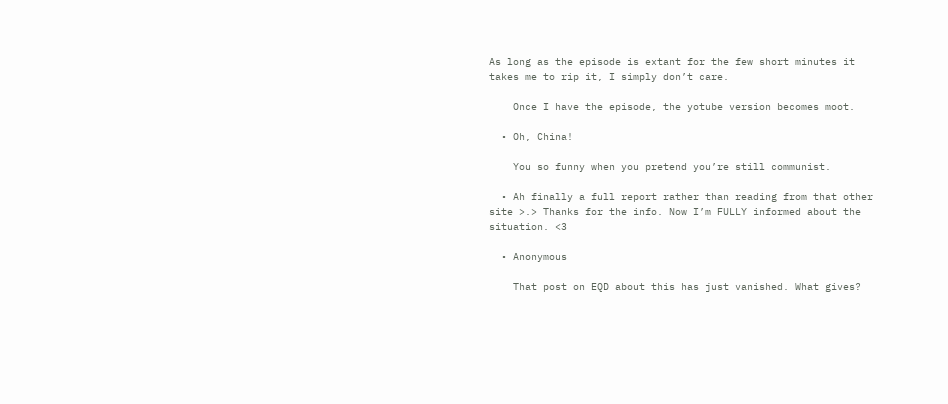As long as the episode is extant for the few short minutes it takes me to rip it, I simply don’t care.

    Once I have the episode, the yotube version becomes moot.

  • Oh, China!

    You so funny when you pretend you’re still communist.

  • Ah finally a full report rather than reading from that other site >.> Thanks for the info. Now I’m FULLY informed about the situation. <3

  • Anonymous

    That post on EQD about this has just vanished. What gives?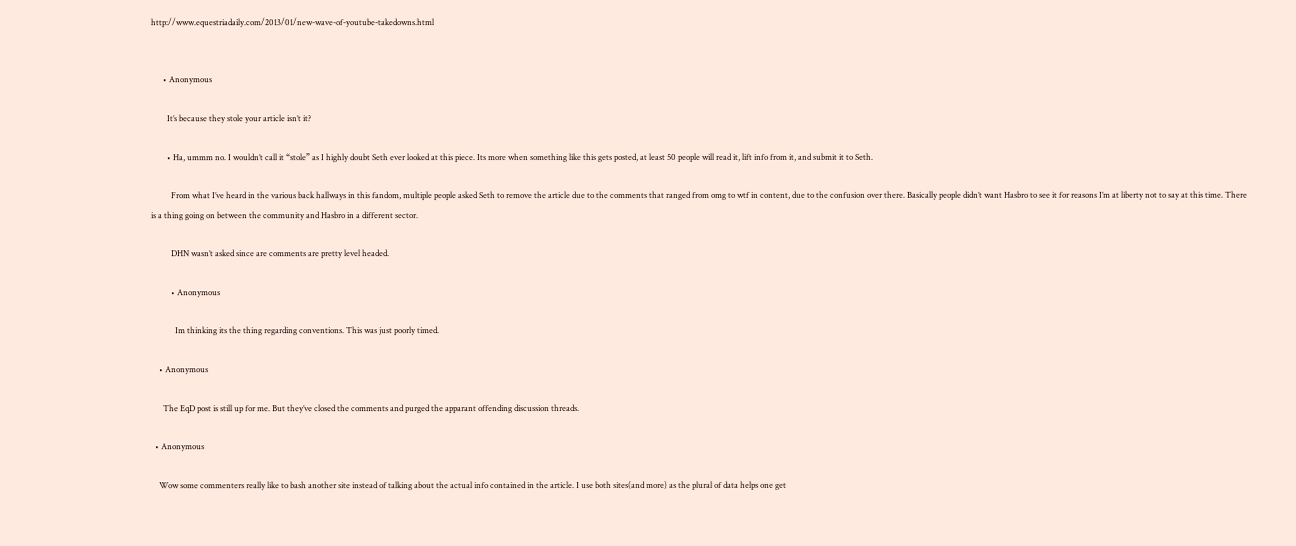http://www.equestriadaily.com/2013/01/new-wave-of-youtube-takedowns.html


      • Anonymous

        It’s because they stole your article isn’t it?

        • Ha, ummm no. I wouldn’t call it “stole” as I highly doubt Seth ever looked at this piece. Its more when something like this gets posted, at least 50 people will read it, lift info from it, and submit it to Seth.

          From what I’ve heard in the various back hallways in this fandom, multiple people asked Seth to remove the article due to the comments that ranged from omg to wtf in content, due to the confusion over there. Basically people didn’t want Hasbro to see it for reasons I’m at liberty not to say at this time. There is a thing going on between the community and Hasbro in a different sector.

          DHN wasn’t asked since are comments are pretty level headed.

          • Anonymous

            Im thinking its the thing regarding conventions. This was just poorly timed.

    • Anonymous

      The EqD post is still up for me. But they’ve closed the comments and purged the apparant offending discussion threads.

  • Anonymous

    Wow some commenters really like to bash another site instead of talking about the actual info contained in the article. I use both sites(and more) as the plural of data helps one get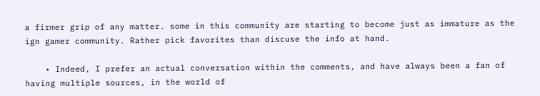a firmer grip of any matter. some in this community are starting to become just as immature as the ign gamer community. Rather pick favorites than discuse the info at hand.

    • Indeed, I prefer an actual conversation within the comments, and have always been a fan of having multiple sources, in the world of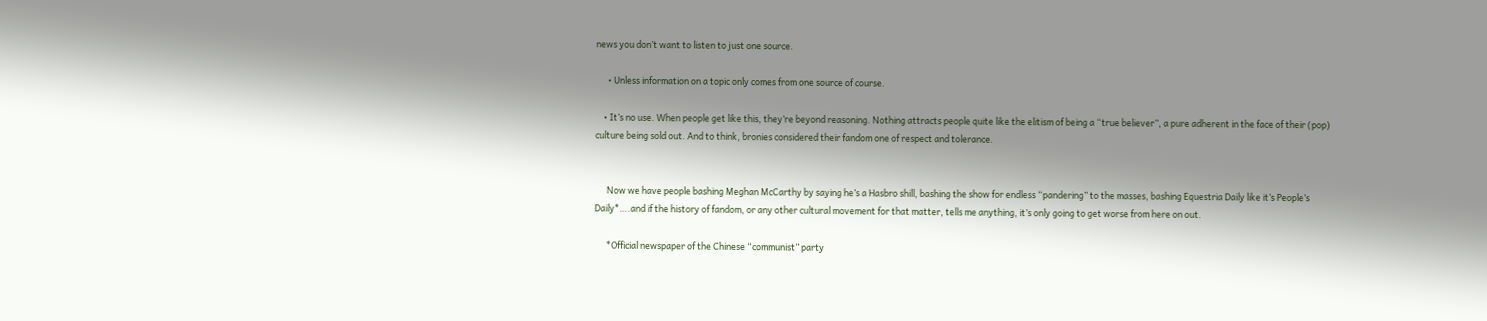news you don’t want to listen to just one source.

      • Unless information on a topic only comes from one source of course.

    • It’s no use. When people get like this, they’re beyond reasoning. Nothing attracts people quite like the elitism of being a “true believer”, a pure adherent in the face of their (pop) culture being sold out. And to think, bronies considered their fandom one of respect and tolerance.


      Now we have people bashing Meghan McCarthy by saying he’s a Hasbro shill, bashing the show for endless “pandering” to the masses, bashing Equestria Daily like it’s People’s Daily*….and if the history of fandom, or any other cultural movement for that matter, tells me anything, it’s only going to get worse from here on out.

      *Official newspaper of the Chinese “communist” party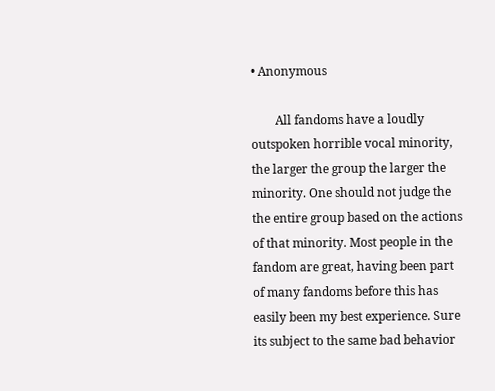• Anonymous

        All fandoms have a loudly outspoken horrible vocal minority, the larger the group the larger the minority. One should not judge the the entire group based on the actions of that minority. Most people in the fandom are great, having been part of many fandoms before this has easily been my best experience. Sure its subject to the same bad behavior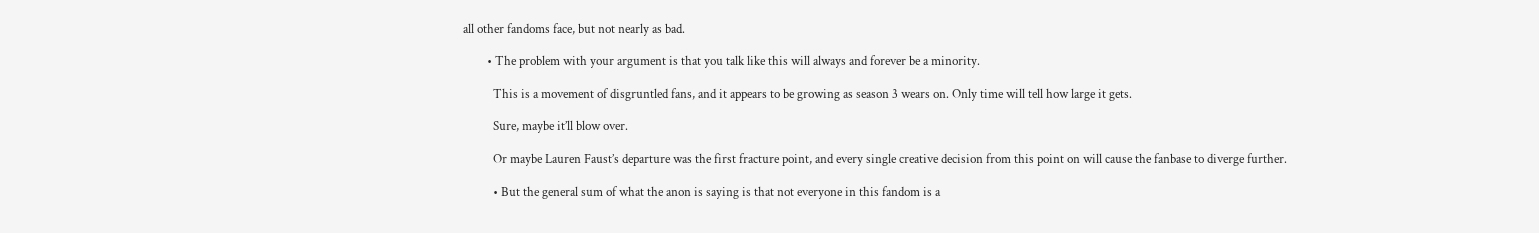all other fandoms face, but not nearly as bad.

        • The problem with your argument is that you talk like this will always and forever be a minority.

          This is a movement of disgruntled fans, and it appears to be growing as season 3 wears on. Only time will tell how large it gets.

          Sure, maybe it’ll blow over.

          Or maybe Lauren Faust’s departure was the first fracture point, and every single creative decision from this point on will cause the fanbase to diverge further.

          • But the general sum of what the anon is saying is that not everyone in this fandom is a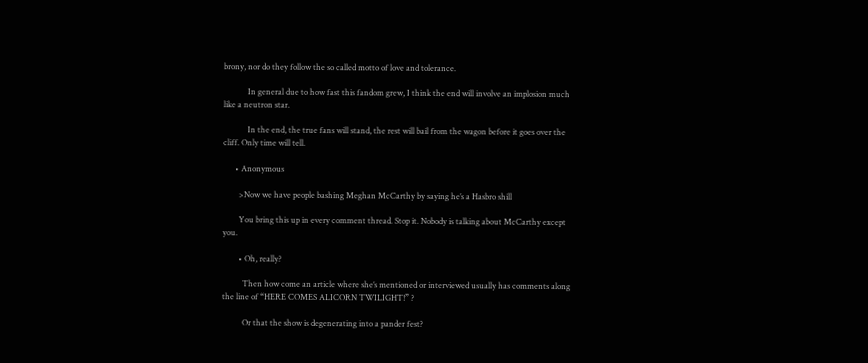brony, nor do they follow the so called motto of love and tolerance.

            In general due to how fast this fandom grew, I think the end will involve an implosion much like a neutron star.

            In the end, the true fans will stand, the rest will bail from the wagon before it goes over the cliff. Only time will tell.

      • Anonymous

        >Now we have people bashing Meghan McCarthy by saying he’s a Hasbro shill

        You bring this up in every comment thread. Stop it. Nobody is talking about McCarthy except you.

        • Oh, really?

          Then how come an article where she’s mentioned or interviewed usually has comments along the line of “HERE COMES ALICORN TWILIGHT!” ?

          Or that the show is degenerating into a pander fest?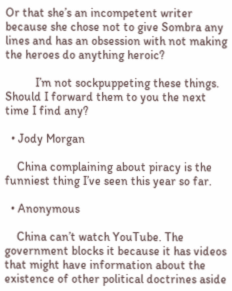Or that she’s an incompetent writer because she chose not to give Sombra any lines and has an obsession with not making the heroes do anything heroic?

          I’m not sockpuppeting these things. Should I forward them to you the next time I find any?

  • Jody Morgan

    China complaining about piracy is the funniest thing I’ve seen this year so far.

  • Anonymous

    China can’t watch YouTube. The government blocks it because it has videos that might have information about the existence of other political doctrines aside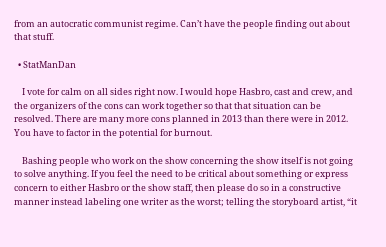from an autocratic communist regime. Can’t have the people finding out about that stuff.

  • StatManDan

    I vote for calm on all sides right now. I would hope Hasbro, cast and crew, and the organizers of the cons can work together so that that situation can be resolved. There are many more cons planned in 2013 than there were in 2012. You have to factor in the potential for burnout.

    Bashing people who work on the show concerning the show itself is not going to solve anything. If you feel the need to be critical about something or express concern to either Hasbro or the show staff, then please do so in a constructive manner instead labeling one writer as the worst; telling the storyboard artist, “it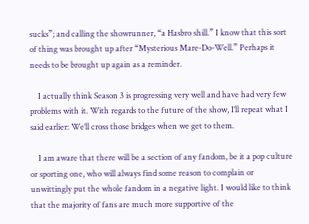sucks”; and calling the showrunner, “a Hasbro shill.” I know that this sort of thing was brought up after “Mysterious Mare-Do-Well.” Perhaps it needs to be brought up again as a reminder.

    I actually think Season 3 is progressing very well and have had very few problems with it. With regards to the future of the show, I’ll repeat what I said earlier: We’ll cross those bridges when we get to them.

    I am aware that there will be a section of any fandom, be it a pop culture or sporting one, who will always find some reason to complain or unwittingly put the whole fandom in a negative light. I would like to think that the majority of fans are much more supportive of the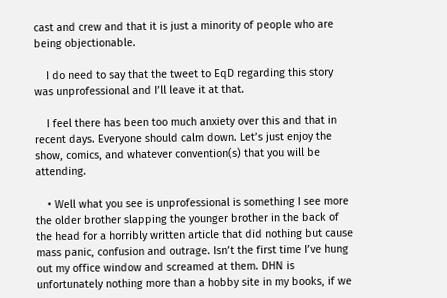cast and crew and that it is just a minority of people who are being objectionable.

    I do need to say that the tweet to EqD regarding this story was unprofessional and I’ll leave it at that.

    I feel there has been too much anxiety over this and that in recent days. Everyone should calm down. Let’s just enjoy the show, comics, and whatever convention(s) that you will be attending.

    • Well what you see is unprofessional is something I see more the older brother slapping the younger brother in the back of the head for a horribly written article that did nothing but cause mass panic, confusion and outrage. Isn’t the first time I’ve hung out my office window and screamed at them. DHN is unfortunately nothing more than a hobby site in my books, if we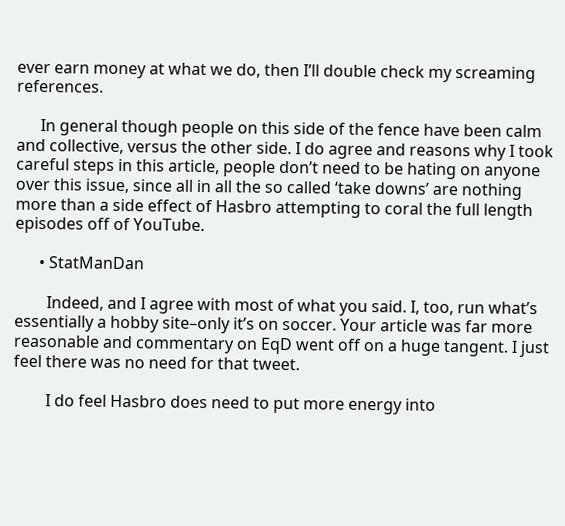ever earn money at what we do, then I’ll double check my screaming references.

      In general though people on this side of the fence have been calm and collective, versus the other side. I do agree and reasons why I took careful steps in this article, people don’t need to be hating on anyone over this issue, since all in all the so called ‘take downs’ are nothing more than a side effect of Hasbro attempting to coral the full length episodes off of YouTube.

      • StatManDan

        Indeed, and I agree with most of what you said. I, too, run what’s essentially a hobby site–only it’s on soccer. Your article was far more reasonable and commentary on EqD went off on a huge tangent. I just feel there was no need for that tweet.

        I do feel Hasbro does need to put more energy into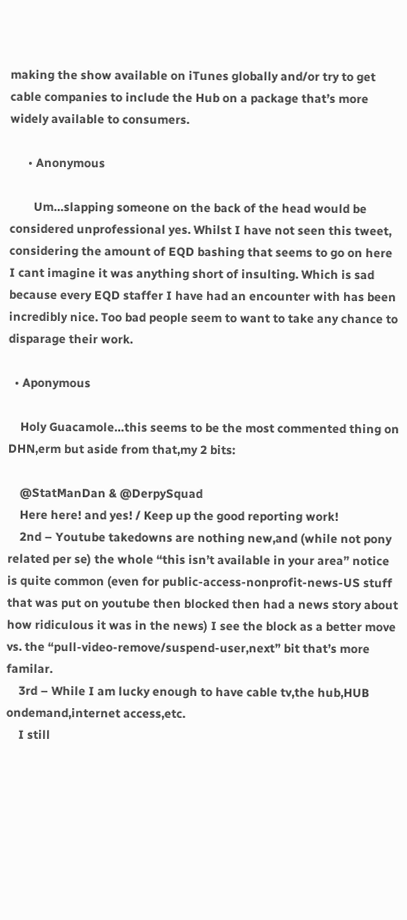making the show available on iTunes globally and/or try to get cable companies to include the Hub on a package that’s more widely available to consumers.

      • Anonymous

        Um…slapping someone on the back of the head would be considered unprofessional yes. Whilst I have not seen this tweet, considering the amount of EQD bashing that seems to go on here I cant imagine it was anything short of insulting. Which is sad because every EQD staffer I have had an encounter with has been incredibly nice. Too bad people seem to want to take any chance to disparage their work.

  • Aponymous

    Holy Guacamole…this seems to be the most commented thing on DHN,erm but aside from that,my 2 bits:

    @StatManDan & @DerpySquad
    Here here! and yes! / Keep up the good reporting work!
    2nd – Youtube takedowns are nothing new,and (while not pony related per se) the whole “this isn’t available in your area” notice is quite common (even for public-access-nonprofit-news-US stuff that was put on youtube then blocked then had a news story about how ridiculous it was in the news) I see the block as a better move vs. the “pull-video-remove/suspend-user,next” bit that’s more familar.
    3rd – While I am lucky enough to have cable tv,the hub,HUB ondemand,internet access,etc.
    I still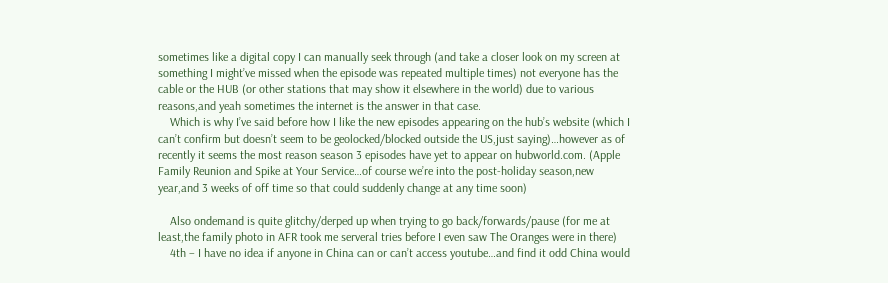sometimes like a digital copy I can manually seek through (and take a closer look on my screen at something I might’ve missed when the episode was repeated multiple times) not everyone has the cable or the HUB (or other stations that may show it elsewhere in the world) due to various reasons,and yeah sometimes the internet is the answer in that case.
    Which is why I’ve said before how I like the new episodes appearing on the hub’s website (which I can’t confirm but doesn’t seem to be geolocked/blocked outside the US,just saying)…however as of recently it seems the most reason season 3 episodes have yet to appear on hubworld.com. (Apple Family Reunion and Spike at Your Service…of course we’re into the post-holiday season,new year,and 3 weeks of off time so that could suddenly change at any time soon)

    Also ondemand is quite glitchy/derped up when trying to go back/forwards/pause (for me at least,the family photo in AFR took me serveral tries before I even saw The Oranges were in there)
    4th – I have no idea if anyone in China can or can’t access youtube…and find it odd China would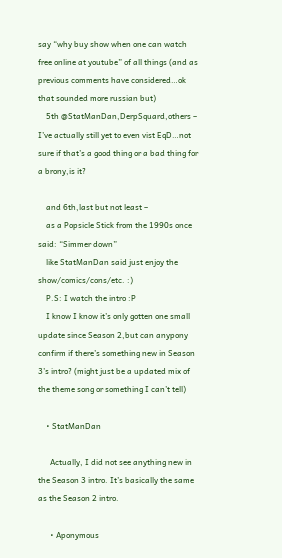say “why buy show when one can watch free online at youtube” of all things (and as previous comments have considered…ok that sounded more russian but)
    5th @StatManDan,DerpSquard,others – I’ve actually still yet to even vist EqD…not sure if that’s a good thing or a bad thing for a brony,is it?

    and 6th,last but not least –
    as a Popsicle Stick from the 1990s once said: “Simmer down”
    like StatManDan said just enjoy the show/comics/cons/etc. :)
    P.S: I watch the intro :P
    I know I know it’s only gotten one small update since Season 2,but can anypony confirm if there’s something new in Season 3’s intro? (might just be a updated mix of the theme song or something I can’t tell)

    • StatManDan

      Actually, I did not see anything new in the Season 3 intro. It’s basically the same as the Season 2 intro.

      • Aponymous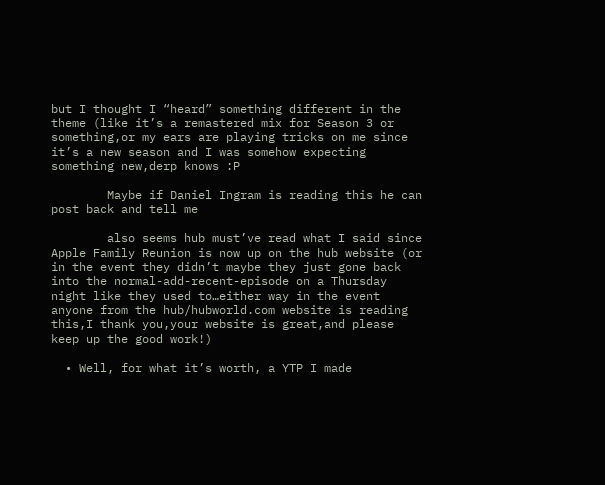but I thought I “heard” something different in the theme (like it’s a remastered mix for Season 3 or something,or my ears are playing tricks on me since it’s a new season and I was somehow expecting something new,derp knows :P

        Maybe if Daniel Ingram is reading this he can post back and tell me

        also seems hub must’ve read what I said since Apple Family Reunion is now up on the hub website (or in the event they didn’t maybe they just gone back into the normal-add-recent-episode on a Thursday night like they used to…either way in the event anyone from the hub/hubworld.com website is reading this,I thank you,your website is great,and please keep up the good work!)

  • Well, for what it’s worth, a YTP I made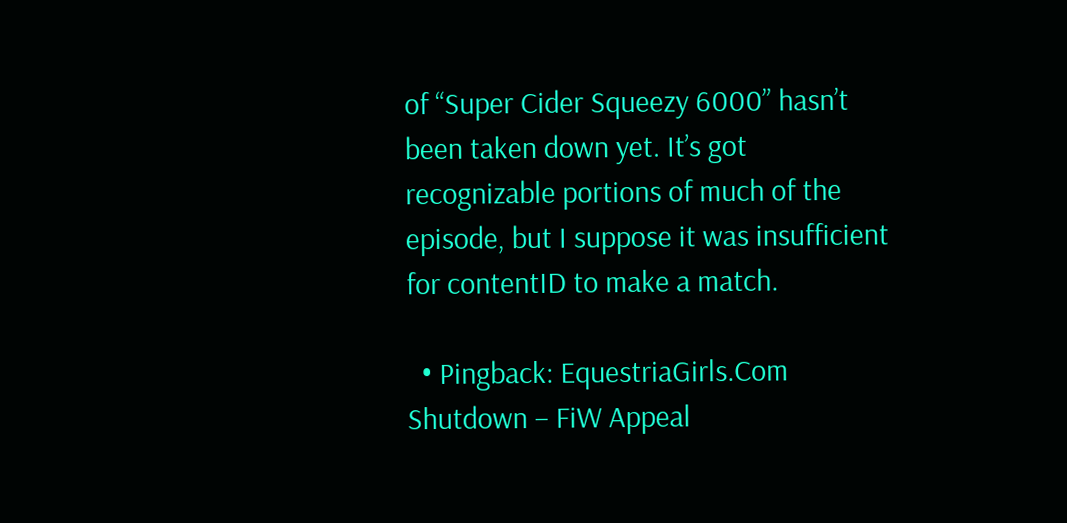of “Super Cider Squeezy 6000” hasn’t been taken down yet. It’s got recognizable portions of much of the episode, but I suppose it was insufficient for contentID to make a match.

  • Pingback: EquestriaGirls.Com Shutdown – FiW Appeal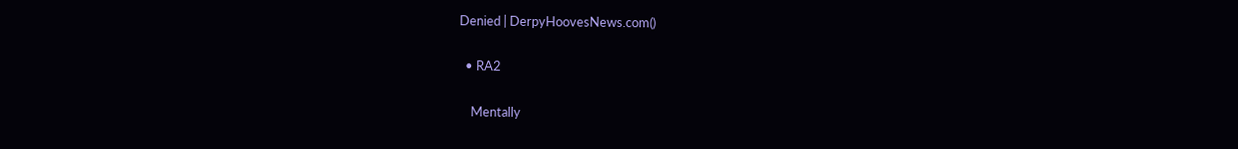Denied | DerpyHoovesNews.com()

  • RA2

    Mentally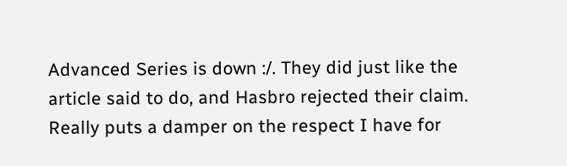Advanced Series is down :/. They did just like the article said to do, and Hasbro rejected their claim. Really puts a damper on the respect I have for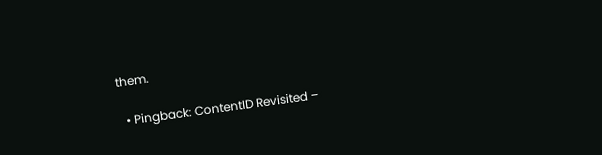them.

  • Pingback: ContentID Revisited –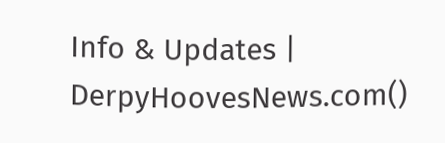Info & Updates | DerpyHoovesNews.com()